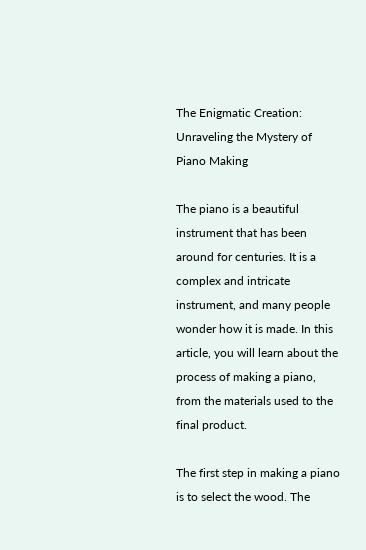The Enigmatic Creation: Unraveling the Mystery of Piano Making

The piano is a beautiful instrument that has been around for centuries. It is a complex and intricate instrument, and many people wonder how it is made. In this article, you will learn about the process of making a piano, from the materials used to the final product.

The first step in making a piano is to select the wood. The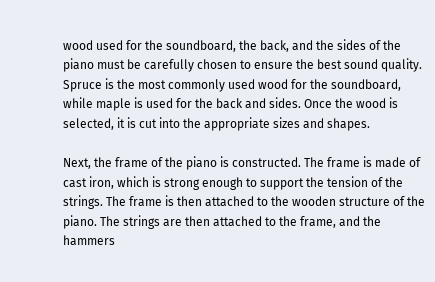wood used for the soundboard, the back, and the sides of the piano must be carefully chosen to ensure the best sound quality. Spruce is the most commonly used wood for the soundboard, while maple is used for the back and sides. Once the wood is selected, it is cut into the appropriate sizes and shapes.

Next, the frame of the piano is constructed. The frame is made of cast iron, which is strong enough to support the tension of the strings. The frame is then attached to the wooden structure of the piano. The strings are then attached to the frame, and the hammers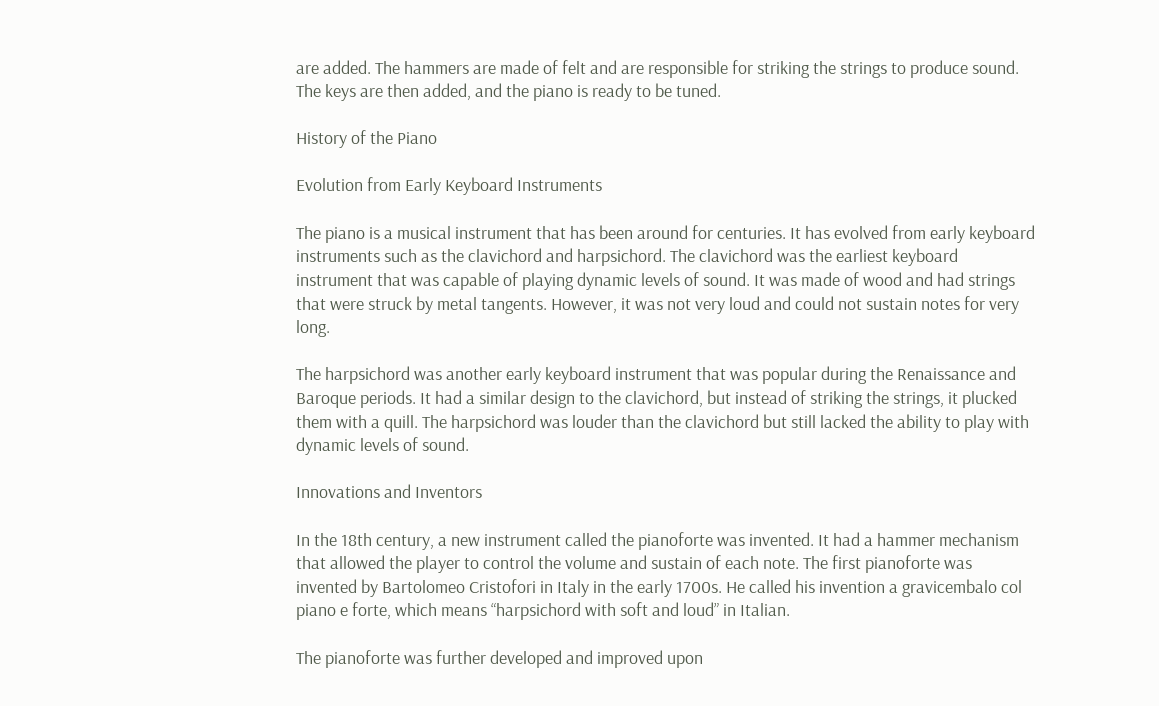are added. The hammers are made of felt and are responsible for striking the strings to produce sound. The keys are then added, and the piano is ready to be tuned.

History of the Piano

Evolution from Early Keyboard Instruments

The piano is a musical instrument that has been around for centuries. It has evolved from early keyboard instruments such as the clavichord and harpsichord. The clavichord was the earliest keyboard instrument that was capable of playing dynamic levels of sound. It was made of wood and had strings that were struck by metal tangents. However, it was not very loud and could not sustain notes for very long.

The harpsichord was another early keyboard instrument that was popular during the Renaissance and Baroque periods. It had a similar design to the clavichord, but instead of striking the strings, it plucked them with a quill. The harpsichord was louder than the clavichord but still lacked the ability to play with dynamic levels of sound.

Innovations and Inventors

In the 18th century, a new instrument called the pianoforte was invented. It had a hammer mechanism that allowed the player to control the volume and sustain of each note. The first pianoforte was invented by Bartolomeo Cristofori in Italy in the early 1700s. He called his invention a gravicembalo col piano e forte, which means “harpsichord with soft and loud” in Italian.

The pianoforte was further developed and improved upon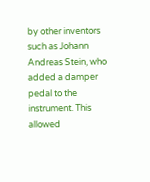by other inventors such as Johann Andreas Stein, who added a damper pedal to the instrument. This allowed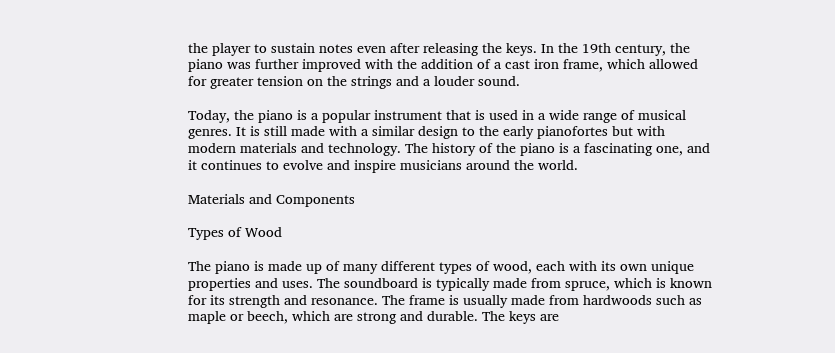the player to sustain notes even after releasing the keys. In the 19th century, the piano was further improved with the addition of a cast iron frame, which allowed for greater tension on the strings and a louder sound.

Today, the piano is a popular instrument that is used in a wide range of musical genres. It is still made with a similar design to the early pianofortes but with modern materials and technology. The history of the piano is a fascinating one, and it continues to evolve and inspire musicians around the world.

Materials and Components

Types of Wood

The piano is made up of many different types of wood, each with its own unique properties and uses. The soundboard is typically made from spruce, which is known for its strength and resonance. The frame is usually made from hardwoods such as maple or beech, which are strong and durable. The keys are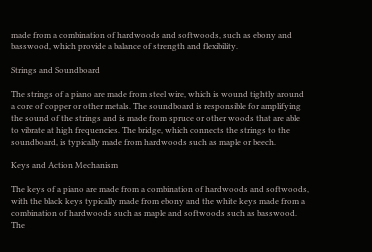made from a combination of hardwoods and softwoods, such as ebony and basswood, which provide a balance of strength and flexibility.

Strings and Soundboard

The strings of a piano are made from steel wire, which is wound tightly around a core of copper or other metals. The soundboard is responsible for amplifying the sound of the strings and is made from spruce or other woods that are able to vibrate at high frequencies. The bridge, which connects the strings to the soundboard, is typically made from hardwoods such as maple or beech.

Keys and Action Mechanism

The keys of a piano are made from a combination of hardwoods and softwoods, with the black keys typically made from ebony and the white keys made from a combination of hardwoods such as maple and softwoods such as basswood. The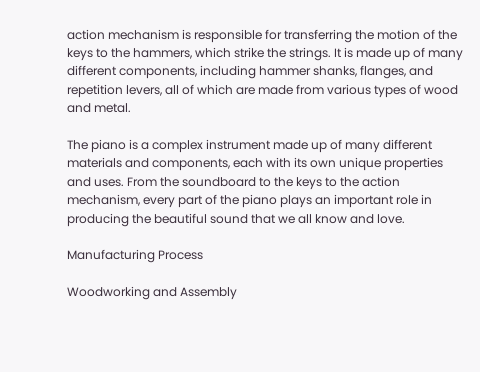action mechanism is responsible for transferring the motion of the keys to the hammers, which strike the strings. It is made up of many different components, including hammer shanks, flanges, and repetition levers, all of which are made from various types of wood and metal.

The piano is a complex instrument made up of many different materials and components, each with its own unique properties and uses. From the soundboard to the keys to the action mechanism, every part of the piano plays an important role in producing the beautiful sound that we all know and love.

Manufacturing Process

Woodworking and Assembly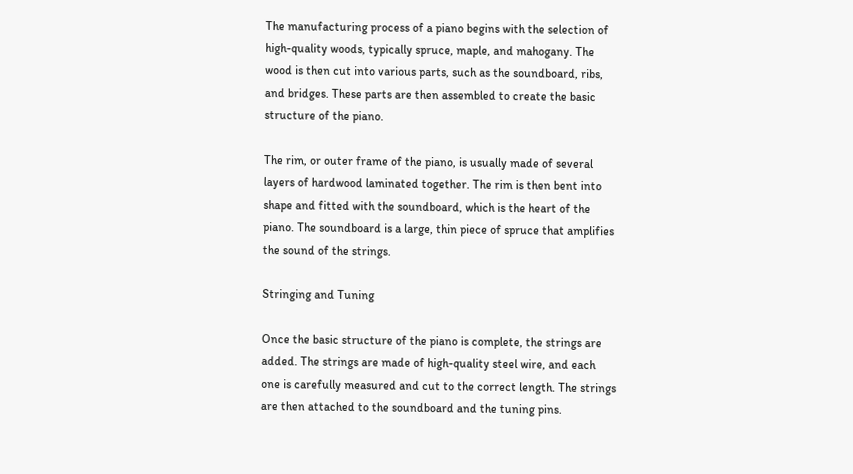The manufacturing process of a piano begins with the selection of high-quality woods, typically spruce, maple, and mahogany. The wood is then cut into various parts, such as the soundboard, ribs, and bridges. These parts are then assembled to create the basic structure of the piano.

The rim, or outer frame of the piano, is usually made of several layers of hardwood laminated together. The rim is then bent into shape and fitted with the soundboard, which is the heart of the piano. The soundboard is a large, thin piece of spruce that amplifies the sound of the strings.

Stringing and Tuning

Once the basic structure of the piano is complete, the strings are added. The strings are made of high-quality steel wire, and each one is carefully measured and cut to the correct length. The strings are then attached to the soundboard and the tuning pins.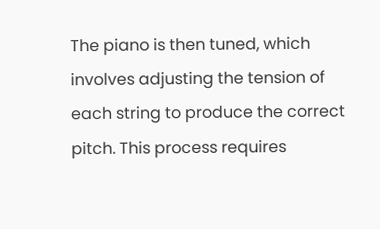The piano is then tuned, which involves adjusting the tension of each string to produce the correct pitch. This process requires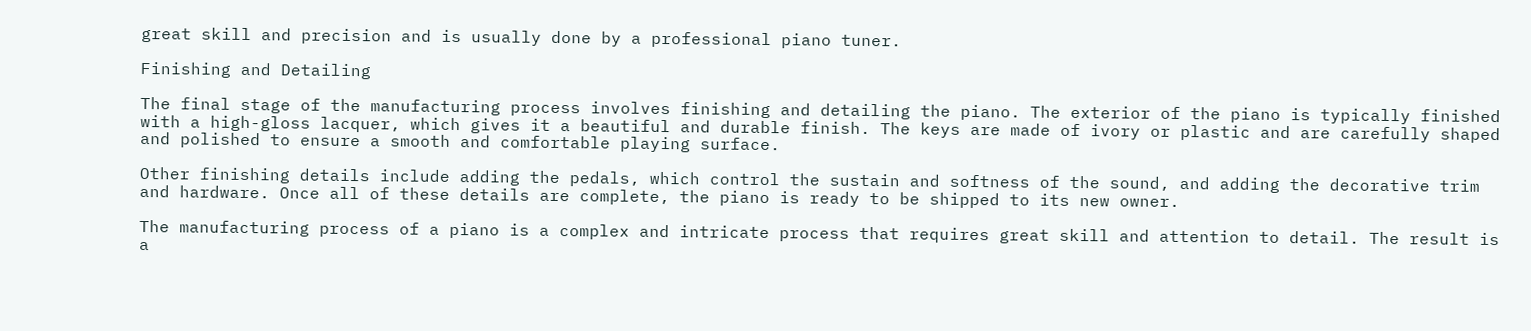great skill and precision and is usually done by a professional piano tuner.

Finishing and Detailing

The final stage of the manufacturing process involves finishing and detailing the piano. The exterior of the piano is typically finished with a high-gloss lacquer, which gives it a beautiful and durable finish. The keys are made of ivory or plastic and are carefully shaped and polished to ensure a smooth and comfortable playing surface.

Other finishing details include adding the pedals, which control the sustain and softness of the sound, and adding the decorative trim and hardware. Once all of these details are complete, the piano is ready to be shipped to its new owner.

The manufacturing process of a piano is a complex and intricate process that requires great skill and attention to detail. The result is a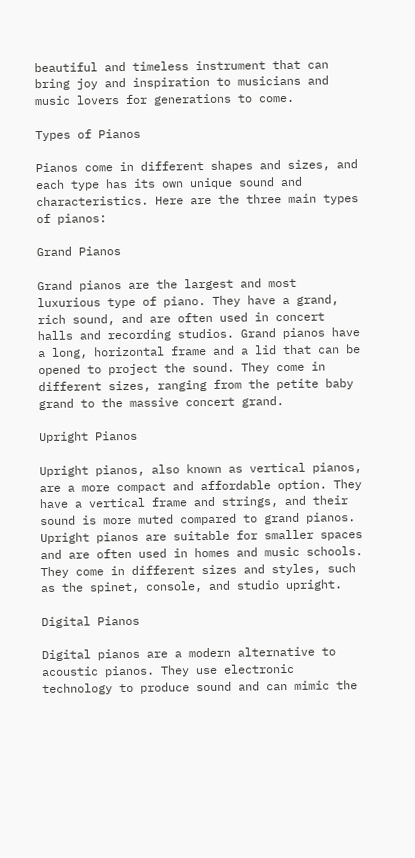beautiful and timeless instrument that can bring joy and inspiration to musicians and music lovers for generations to come.

Types of Pianos

Pianos come in different shapes and sizes, and each type has its own unique sound and characteristics. Here are the three main types of pianos:

Grand Pianos

Grand pianos are the largest and most luxurious type of piano. They have a grand, rich sound, and are often used in concert halls and recording studios. Grand pianos have a long, horizontal frame and a lid that can be opened to project the sound. They come in different sizes, ranging from the petite baby grand to the massive concert grand.

Upright Pianos

Upright pianos, also known as vertical pianos, are a more compact and affordable option. They have a vertical frame and strings, and their sound is more muted compared to grand pianos. Upright pianos are suitable for smaller spaces and are often used in homes and music schools. They come in different sizes and styles, such as the spinet, console, and studio upright.

Digital Pianos

Digital pianos are a modern alternative to acoustic pianos. They use electronic technology to produce sound and can mimic the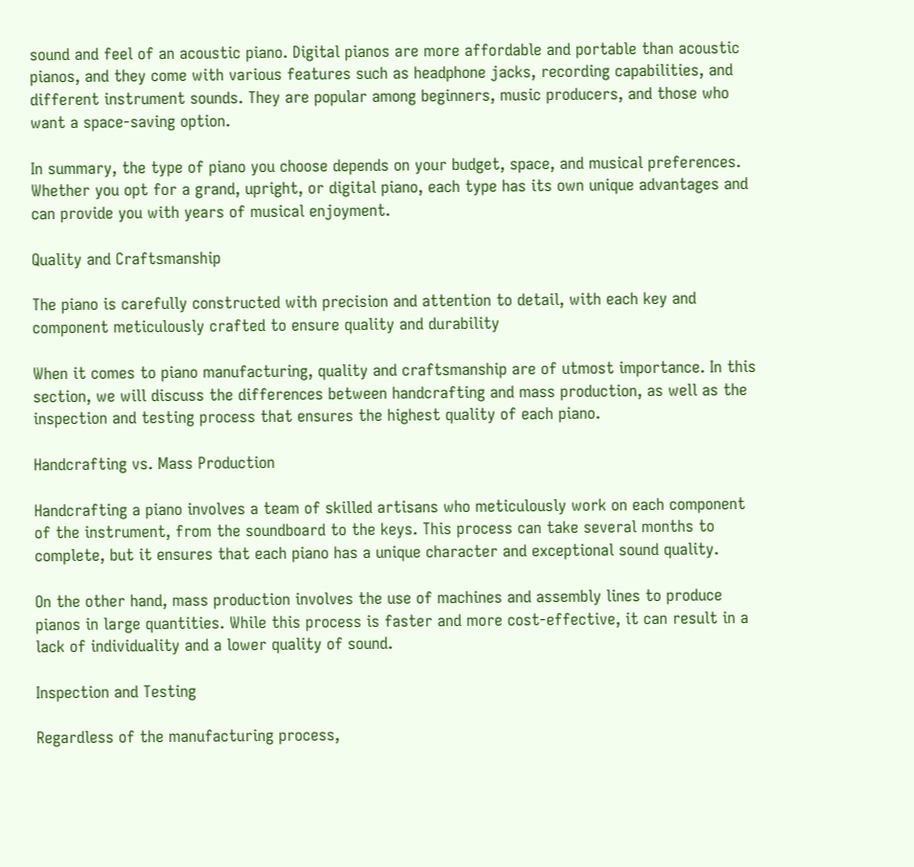sound and feel of an acoustic piano. Digital pianos are more affordable and portable than acoustic pianos, and they come with various features such as headphone jacks, recording capabilities, and different instrument sounds. They are popular among beginners, music producers, and those who want a space-saving option.

In summary, the type of piano you choose depends on your budget, space, and musical preferences. Whether you opt for a grand, upright, or digital piano, each type has its own unique advantages and can provide you with years of musical enjoyment.

Quality and Craftsmanship

The piano is carefully constructed with precision and attention to detail, with each key and component meticulously crafted to ensure quality and durability

When it comes to piano manufacturing, quality and craftsmanship are of utmost importance. In this section, we will discuss the differences between handcrafting and mass production, as well as the inspection and testing process that ensures the highest quality of each piano.

Handcrafting vs. Mass Production

Handcrafting a piano involves a team of skilled artisans who meticulously work on each component of the instrument, from the soundboard to the keys. This process can take several months to complete, but it ensures that each piano has a unique character and exceptional sound quality.

On the other hand, mass production involves the use of machines and assembly lines to produce pianos in large quantities. While this process is faster and more cost-effective, it can result in a lack of individuality and a lower quality of sound.

Inspection and Testing

Regardless of the manufacturing process,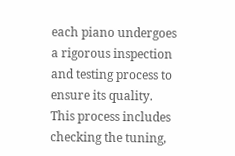each piano undergoes a rigorous inspection and testing process to ensure its quality. This process includes checking the tuning,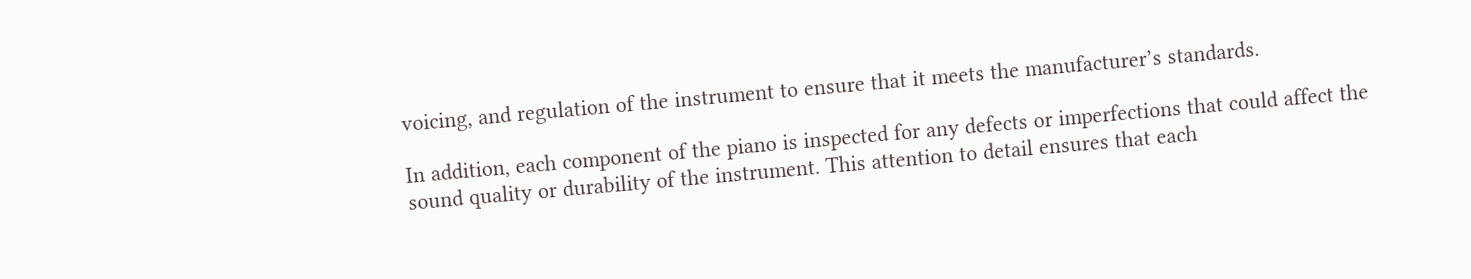voicing, and regulation of the instrument to ensure that it meets the manufacturer’s standards.

In addition, each component of the piano is inspected for any defects or imperfections that could affect the sound quality or durability of the instrument. This attention to detail ensures that each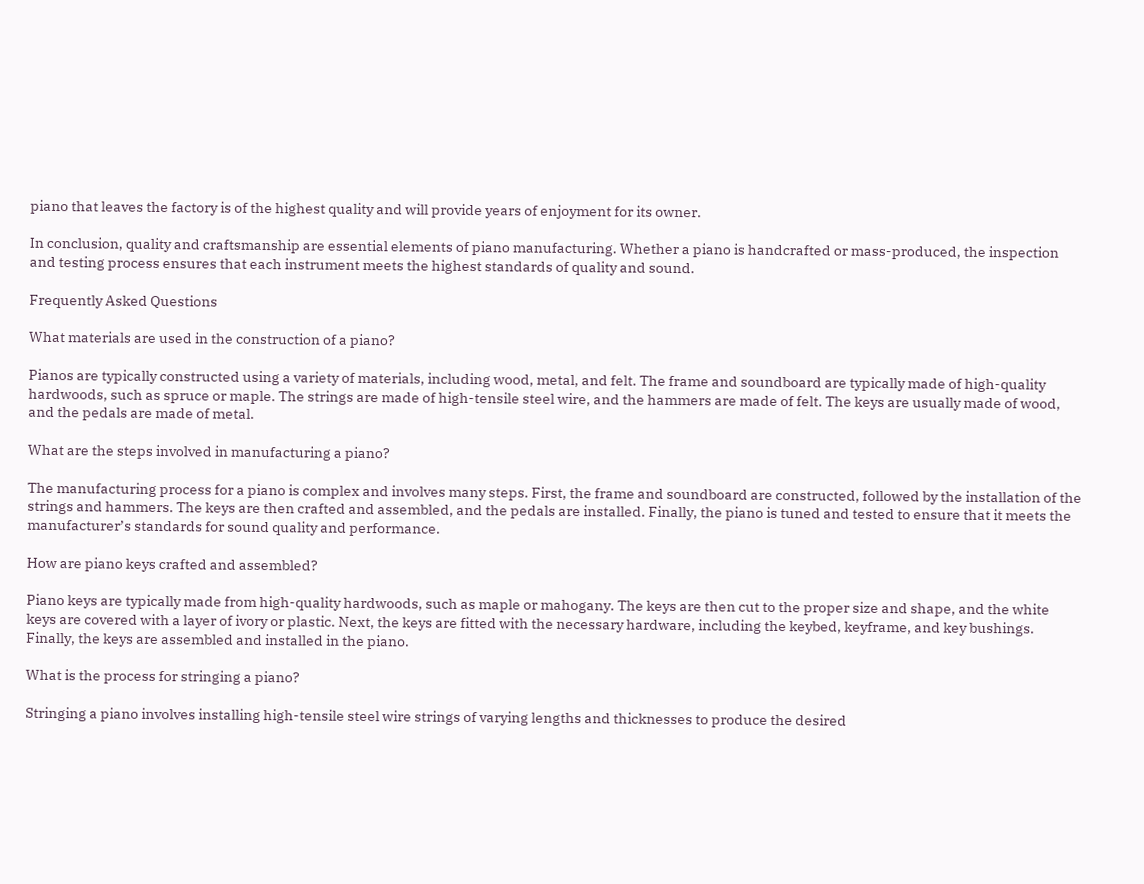piano that leaves the factory is of the highest quality and will provide years of enjoyment for its owner.

In conclusion, quality and craftsmanship are essential elements of piano manufacturing. Whether a piano is handcrafted or mass-produced, the inspection and testing process ensures that each instrument meets the highest standards of quality and sound.

Frequently Asked Questions

What materials are used in the construction of a piano?

Pianos are typically constructed using a variety of materials, including wood, metal, and felt. The frame and soundboard are typically made of high-quality hardwoods, such as spruce or maple. The strings are made of high-tensile steel wire, and the hammers are made of felt. The keys are usually made of wood, and the pedals are made of metal.

What are the steps involved in manufacturing a piano?

The manufacturing process for a piano is complex and involves many steps. First, the frame and soundboard are constructed, followed by the installation of the strings and hammers. The keys are then crafted and assembled, and the pedals are installed. Finally, the piano is tuned and tested to ensure that it meets the manufacturer’s standards for sound quality and performance.

How are piano keys crafted and assembled?

Piano keys are typically made from high-quality hardwoods, such as maple or mahogany. The keys are then cut to the proper size and shape, and the white keys are covered with a layer of ivory or plastic. Next, the keys are fitted with the necessary hardware, including the keybed, keyframe, and key bushings. Finally, the keys are assembled and installed in the piano.

What is the process for stringing a piano?

Stringing a piano involves installing high-tensile steel wire strings of varying lengths and thicknesses to produce the desired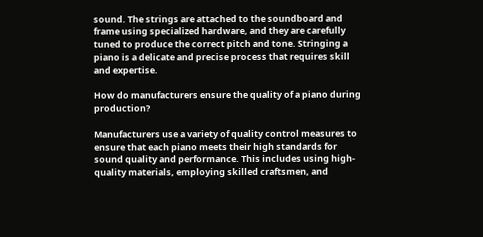sound. The strings are attached to the soundboard and frame using specialized hardware, and they are carefully tuned to produce the correct pitch and tone. Stringing a piano is a delicate and precise process that requires skill and expertise.

How do manufacturers ensure the quality of a piano during production?

Manufacturers use a variety of quality control measures to ensure that each piano meets their high standards for sound quality and performance. This includes using high-quality materials, employing skilled craftsmen, and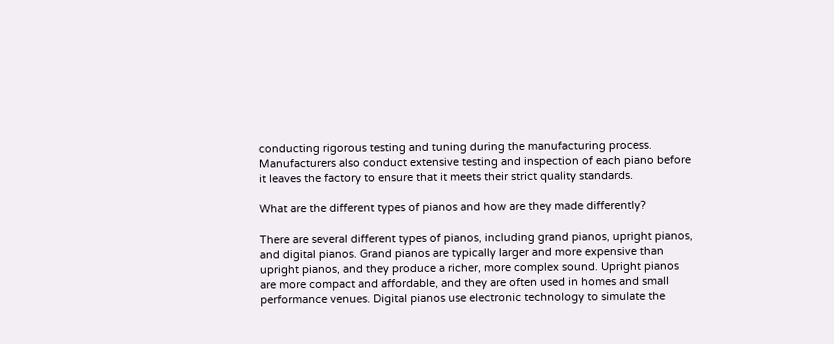conducting rigorous testing and tuning during the manufacturing process. Manufacturers also conduct extensive testing and inspection of each piano before it leaves the factory to ensure that it meets their strict quality standards.

What are the different types of pianos and how are they made differently?

There are several different types of pianos, including grand pianos, upright pianos, and digital pianos. Grand pianos are typically larger and more expensive than upright pianos, and they produce a richer, more complex sound. Upright pianos are more compact and affordable, and they are often used in homes and small performance venues. Digital pianos use electronic technology to simulate the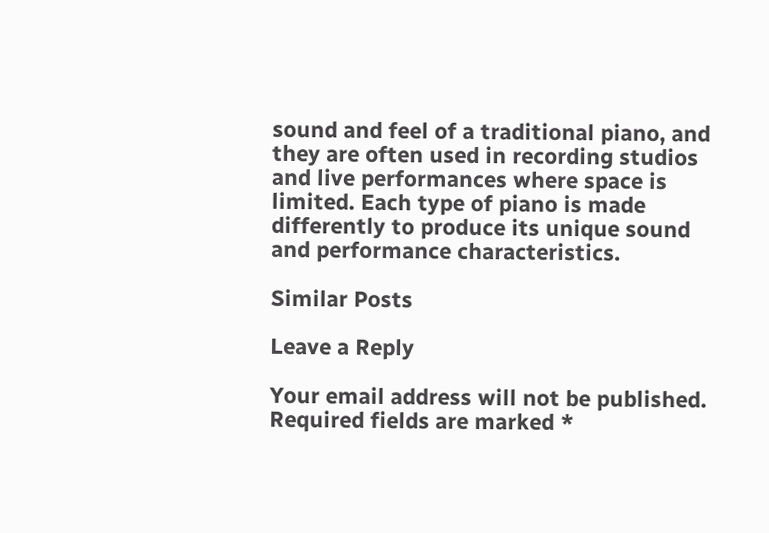sound and feel of a traditional piano, and they are often used in recording studios and live performances where space is limited. Each type of piano is made differently to produce its unique sound and performance characteristics.

Similar Posts

Leave a Reply

Your email address will not be published. Required fields are marked *